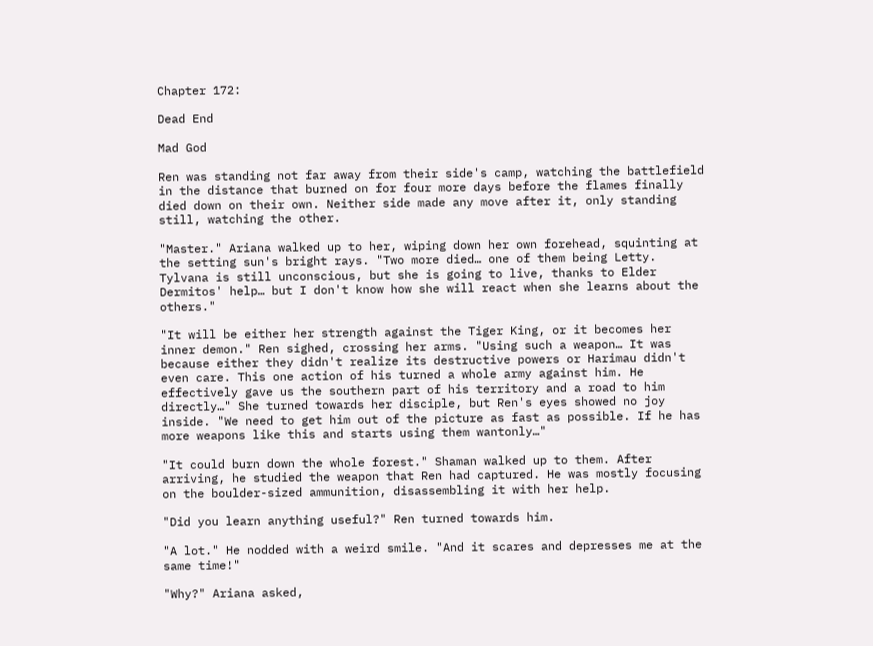Chapter 172:

Dead End

Mad God

Ren was standing not far away from their side's camp, watching the battlefield in the distance that burned on for four more days before the flames finally died down on their own. Neither side made any move after it, only standing still, watching the other.

"Master." Ariana walked up to her, wiping down her own forehead, squinting at the setting sun's bright rays. "Two more died… one of them being Letty. Tylvana is still unconscious, but she is going to live, thanks to Elder Dermitos' help… but I don't know how she will react when she learns about the others."

"It will be either her strength against the Tiger King, or it becomes her inner demon." Ren sighed, crossing her arms. "Using such a weapon… It was because either they didn't realize its destructive powers or Harimau didn't even care. This one action of his turned a whole army against him. He effectively gave us the southern part of his territory and a road to him directly…" She turned towards her disciple, but Ren's eyes showed no joy inside. "We need to get him out of the picture as fast as possible. If he has more weapons like this and starts using them wantonly…"

"It could burn down the whole forest." Shaman walked up to them. After arriving, he studied the weapon that Ren had captured. He was mostly focusing on the boulder-sized ammunition, disassembling it with her help.

"Did you learn anything useful?" Ren turned towards him.

"A lot." He nodded with a weird smile. "And it scares and depresses me at the same time!"

"Why?" Ariana asked,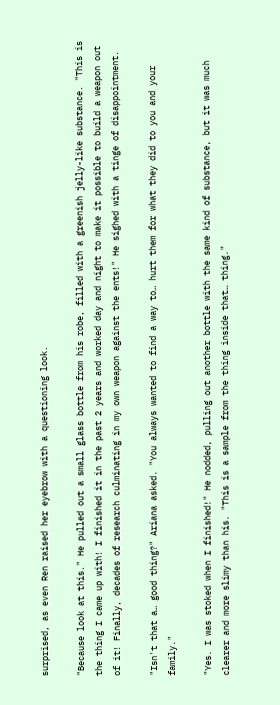surprised, as even Ren raised her eyebrow with a questioning look.

"Because look at this." He pulled out a small glass bottle from his robe, filled with a greenish jelly-like substance. "This is the thing I came up with! I finished it in the past 2 years and worked day and night to make it possible to build a weapon out of it! Finally, decades of research culminating in my own weapon against the ents!" He sighed with a tinge of disappointment.

"Isn't that a… good thing?" Ariana asked. "You always wanted to find a way to… hurt them for what they did to you and your family."

"Yes. I was stoked when I finished!" He nodded, pulling out another bottle with the same kind of substance, but it was much clearer and more slimy than his. "This is a sample from the thing inside that… thing."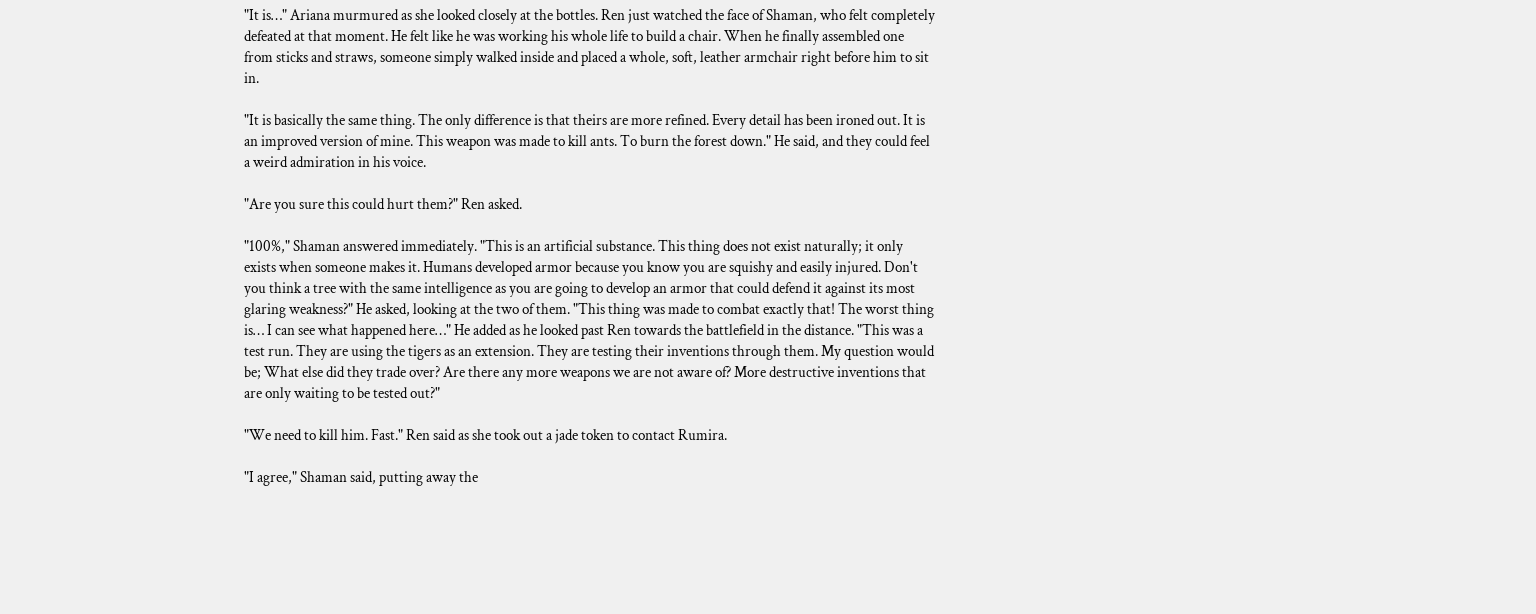"It is…" Ariana murmured as she looked closely at the bottles. Ren just watched the face of Shaman, who felt completely defeated at that moment. He felt like he was working his whole life to build a chair. When he finally assembled one from sticks and straws, someone simply walked inside and placed a whole, soft, leather armchair right before him to sit in.

"It is basically the same thing. The only difference is that theirs are more refined. Every detail has been ironed out. It is an improved version of mine. This weapon was made to kill ants. To burn the forest down." He said, and they could feel a weird admiration in his voice.

"Are you sure this could hurt them?" Ren asked.

"100%," Shaman answered immediately. "This is an artificial substance. This thing does not exist naturally; it only exists when someone makes it. Humans developed armor because you know you are squishy and easily injured. Don't you think a tree with the same intelligence as you are going to develop an armor that could defend it against its most glaring weakness?" He asked, looking at the two of them. "This thing was made to combat exactly that! The worst thing is… I can see what happened here…" He added as he looked past Ren towards the battlefield in the distance. "This was a test run. They are using the tigers as an extension. They are testing their inventions through them. My question would be; What else did they trade over? Are there any more weapons we are not aware of? More destructive inventions that are only waiting to be tested out?"

"We need to kill him. Fast." Ren said as she took out a jade token to contact Rumira.

"I agree," Shaman said, putting away the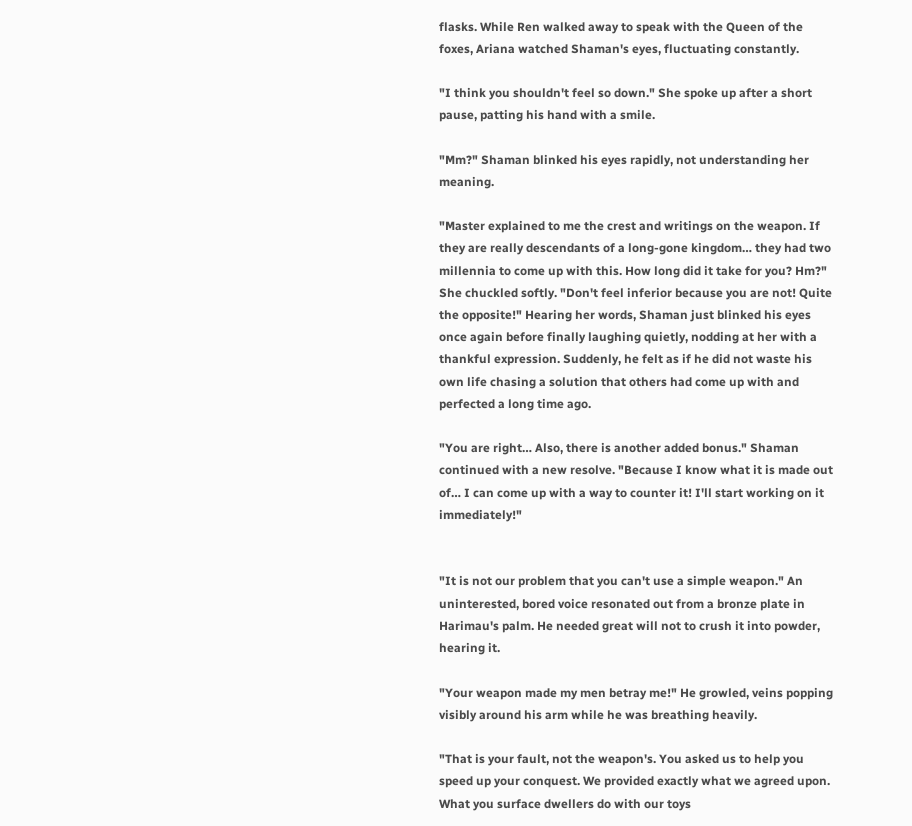flasks. While Ren walked away to speak with the Queen of the foxes, Ariana watched Shaman's eyes, fluctuating constantly.

"I think you shouldn't feel so down." She spoke up after a short pause, patting his hand with a smile.

"Mm?" Shaman blinked his eyes rapidly, not understanding her meaning.

"Master explained to me the crest and writings on the weapon. If they are really descendants of a long-gone kingdom… they had two millennia to come up with this. How long did it take for you? Hm?" She chuckled softly. "Don't feel inferior because you are not! Quite the opposite!" Hearing her words, Shaman just blinked his eyes once again before finally laughing quietly, nodding at her with a thankful expression. Suddenly, he felt as if he did not waste his own life chasing a solution that others had come up with and perfected a long time ago.

"You are right… Also, there is another added bonus." Shaman continued with a new resolve. "Because I know what it is made out of… I can come up with a way to counter it! I'll start working on it immediately!"


"It is not our problem that you can't use a simple weapon." An uninterested, bored voice resonated out from a bronze plate in Harimau's palm. He needed great will not to crush it into powder, hearing it.

"Your weapon made my men betray me!" He growled, veins popping visibly around his arm while he was breathing heavily.

"That is your fault, not the weapon's. You asked us to help you speed up your conquest. We provided exactly what we agreed upon. What you surface dwellers do with our toys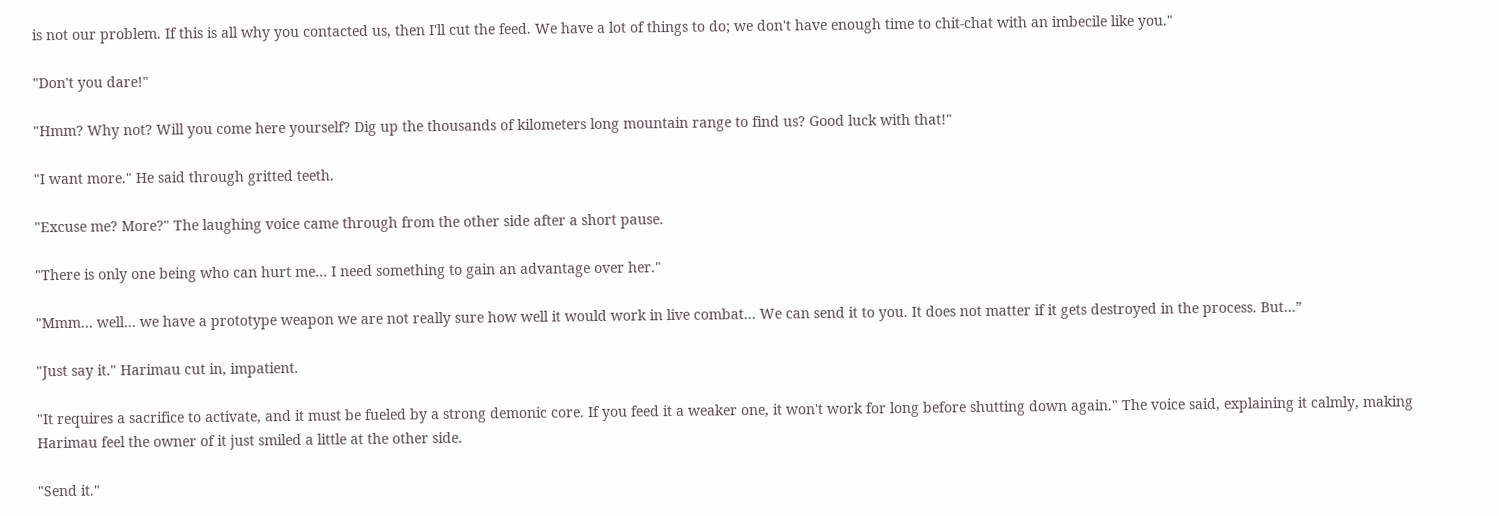is not our problem. If this is all why you contacted us, then I'll cut the feed. We have a lot of things to do; we don't have enough time to chit-chat with an imbecile like you."

"Don't you dare!"

"Hmm? Why not? Will you come here yourself? Dig up the thousands of kilometers long mountain range to find us? Good luck with that!"

"I want more." He said through gritted teeth.

"Excuse me? More?" The laughing voice came through from the other side after a short pause.

"There is only one being who can hurt me… I need something to gain an advantage over her."

"Mmm… well… we have a prototype weapon we are not really sure how well it would work in live combat… We can send it to you. It does not matter if it gets destroyed in the process. But…”

"Just say it." Harimau cut in, impatient.

"It requires a sacrifice to activate, and it must be fueled by a strong demonic core. If you feed it a weaker one, it won't work for long before shutting down again." The voice said, explaining it calmly, making Harimau feel the owner of it just smiled a little at the other side.

"Send it."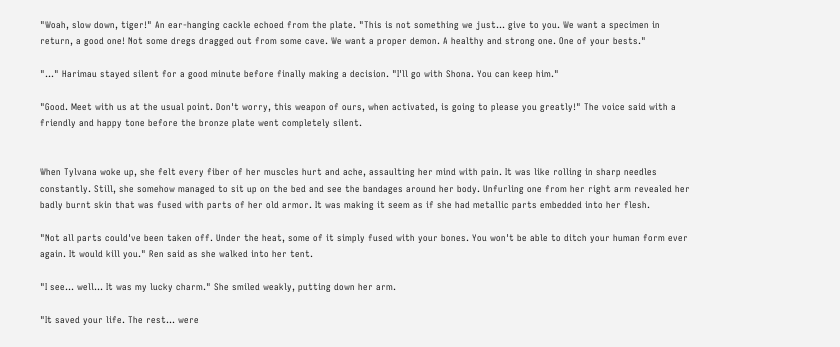"Woah, slow down, tiger!" An ear-hanging cackle echoed from the plate. "This is not something we just… give to you. We want a specimen in return, a good one! Not some dregs dragged out from some cave. We want a proper demon. A healthy and strong one. One of your bests."

"..." Harimau stayed silent for a good minute before finally making a decision. "I'll go with Shona. You can keep him."

"Good. Meet with us at the usual point. Don't worry, this weapon of ours, when activated, is going to please you greatly!" The voice said with a friendly and happy tone before the bronze plate went completely silent.


When Tylvana woke up, she felt every fiber of her muscles hurt and ache, assaulting her mind with pain. It was like rolling in sharp needles constantly. Still, she somehow managed to sit up on the bed and see the bandages around her body. Unfurling one from her right arm revealed her badly burnt skin that was fused with parts of her old armor. It was making it seem as if she had metallic parts embedded into her flesh.

"Not all parts could've been taken off. Under the heat, some of it simply fused with your bones. You won't be able to ditch your human form ever again. It would kill you." Ren said as she walked into her tent.

"I see… well… It was my lucky charm." She smiled weakly, putting down her arm.

"It saved your life. The rest… were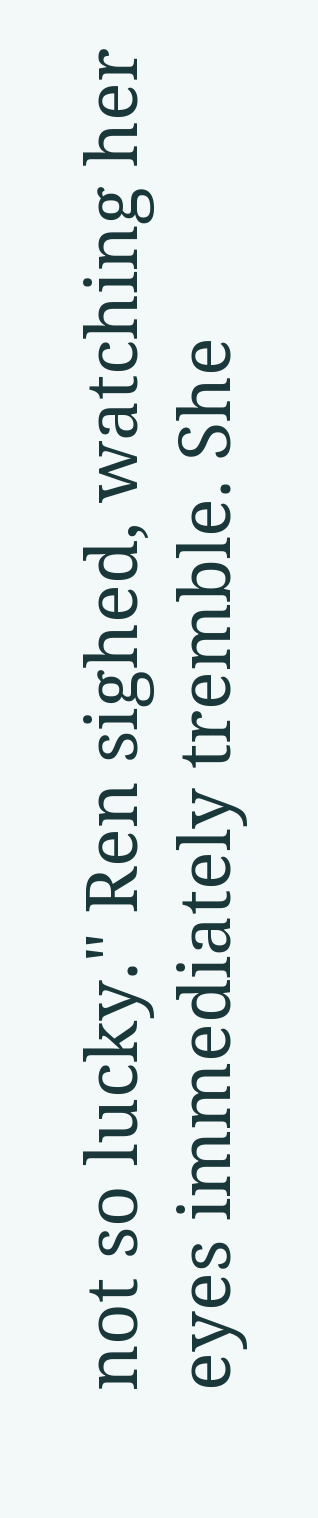not so lucky." Ren sighed, watching her eyes immediately tremble. She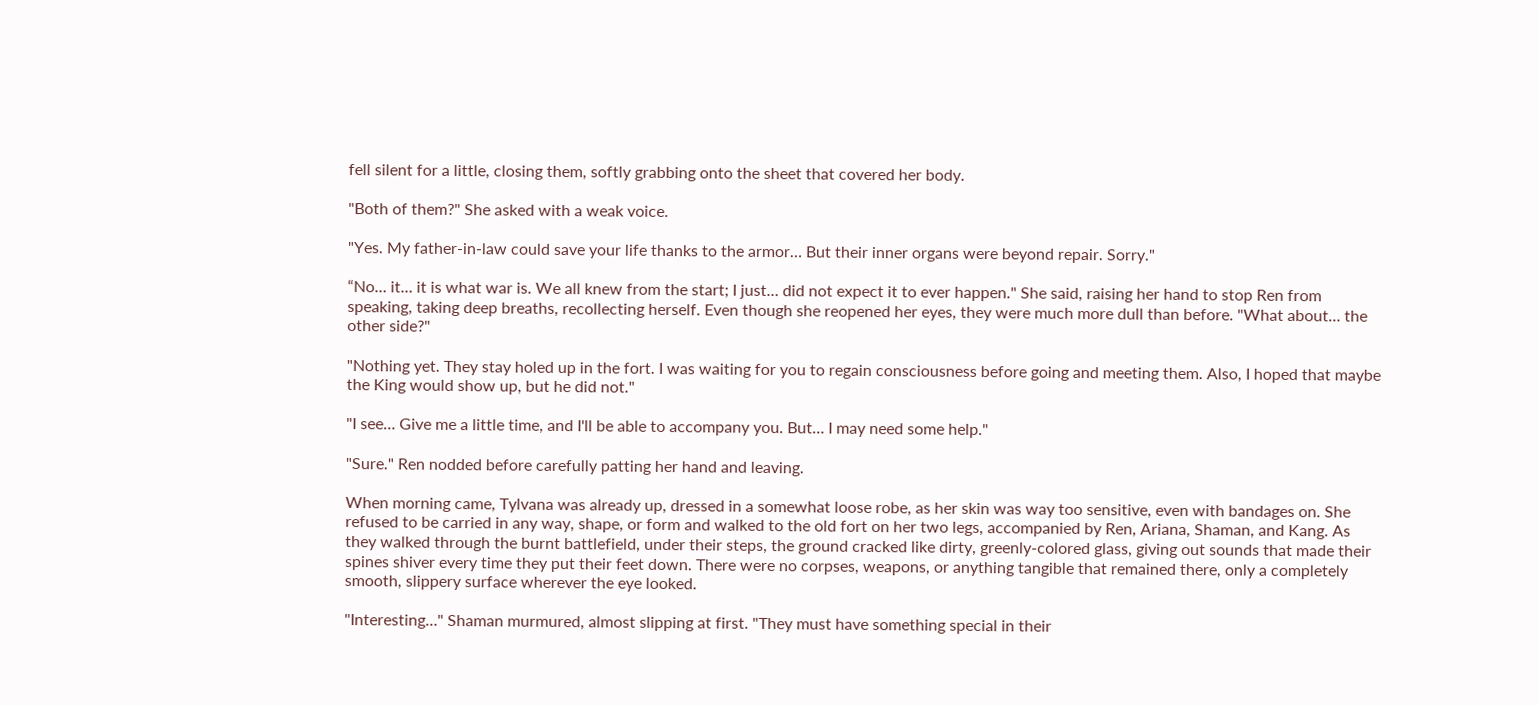fell silent for a little, closing them, softly grabbing onto the sheet that covered her body.

"Both of them?" She asked with a weak voice.

"Yes. My father-in-law could save your life thanks to the armor… But their inner organs were beyond repair. Sorry."

“No… it… it is what war is. We all knew from the start; I just… did not expect it to ever happen." She said, raising her hand to stop Ren from speaking, taking deep breaths, recollecting herself. Even though she reopened her eyes, they were much more dull than before. "What about… the other side?"

"Nothing yet. They stay holed up in the fort. I was waiting for you to regain consciousness before going and meeting them. Also, I hoped that maybe the King would show up, but he did not."

"I see… Give me a little time, and I'll be able to accompany you. But… I may need some help."

"Sure." Ren nodded before carefully patting her hand and leaving.

When morning came, Tylvana was already up, dressed in a somewhat loose robe, as her skin was way too sensitive, even with bandages on. She refused to be carried in any way, shape, or form and walked to the old fort on her two legs, accompanied by Ren, Ariana, Shaman, and Kang. As they walked through the burnt battlefield, under their steps, the ground cracked like dirty, greenly-colored glass, giving out sounds that made their spines shiver every time they put their feet down. There were no corpses, weapons, or anything tangible that remained there, only a completely smooth, slippery surface wherever the eye looked.

"Interesting…" Shaman murmured, almost slipping at first. "They must have something special in their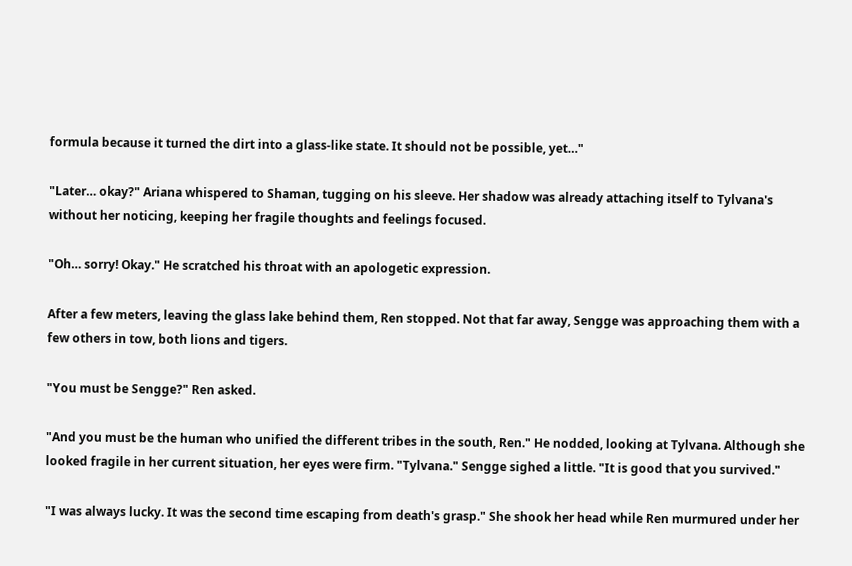formula because it turned the dirt into a glass-like state. It should not be possible, yet…"

"Later… okay?" Ariana whispered to Shaman, tugging on his sleeve. Her shadow was already attaching itself to Tylvana's without her noticing, keeping her fragile thoughts and feelings focused.

"Oh… sorry! Okay." He scratched his throat with an apologetic expression.

After a few meters, leaving the glass lake behind them, Ren stopped. Not that far away, Sengge was approaching them with a few others in tow, both lions and tigers.

"You must be Sengge?" Ren asked.

"And you must be the human who unified the different tribes in the south, Ren." He nodded, looking at Tylvana. Although she looked fragile in her current situation, her eyes were firm. "Tylvana." Sengge sighed a little. "It is good that you survived."

"I was always lucky. It was the second time escaping from death's grasp." She shook her head while Ren murmured under her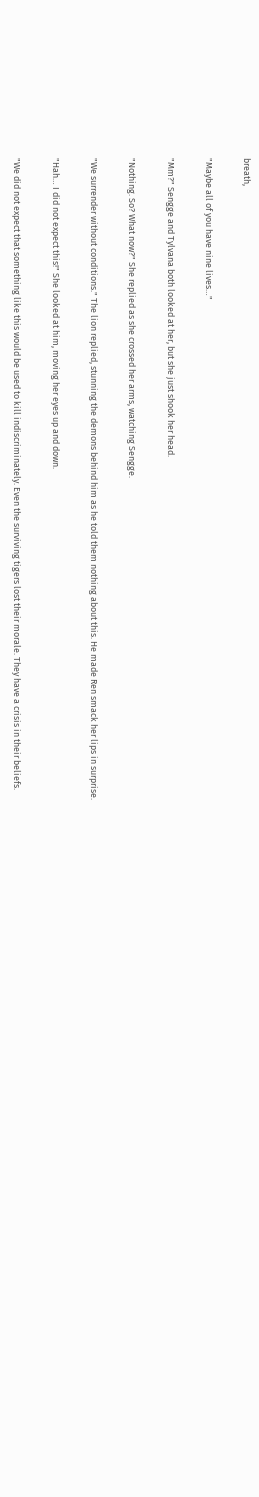breath,

"Maybe all of you have nine lives…"

"Mm?" Sengge and Tylvana both looked at her, but she just shook her head.

"Nothing. So? What now?" She replied as she crossed her arms, watching Sengge.

"We surrender without conditions." The lion replied, stunning the demons behind him as he told them nothing about this. He made Ren smack her lips in surprise.

"Hah… I did not expect this!" She looked at him, moving her eyes up and down.

"We did not expect that something like this would be used to kill indiscriminately. Even the surviving tigers lost their morale. They have a crisis in their beliefs.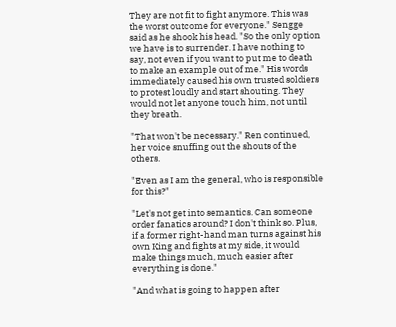They are not fit to fight anymore. This was the worst outcome for everyone." Sengge said as he shook his head. "So the only option we have is to surrender. I have nothing to say, not even if you want to put me to death to make an example out of me." His words immediately caused his own trusted soldiers to protest loudly and start shouting. They would not let anyone touch him, not until they breath.

"That won't be necessary." Ren continued, her voice snuffing out the shouts of the others.

"Even as I am the general, who is responsible for this?"

"Let's not get into semantics. Can someone order fanatics around? I don't think so. Plus, if a former right-hand man turns against his own King and fights at my side, it would make things much, much easier after everything is done."

"And what is going to happen after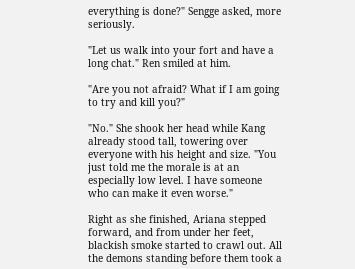everything is done?" Sengge asked, more seriously.

"Let us walk into your fort and have a long chat." Ren smiled at him.

"Are you not afraid? What if I am going to try and kill you?"

"No." She shook her head while Kang already stood tall, towering over everyone with his height and size. "You just told me the morale is at an especially low level. I have someone who can make it even worse."

Right as she finished, Ariana stepped forward, and from under her feet, blackish smoke started to crawl out. All the demons standing before them took a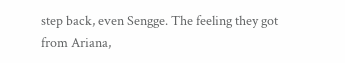step back, even Sengge. The feeling they got from Ariana,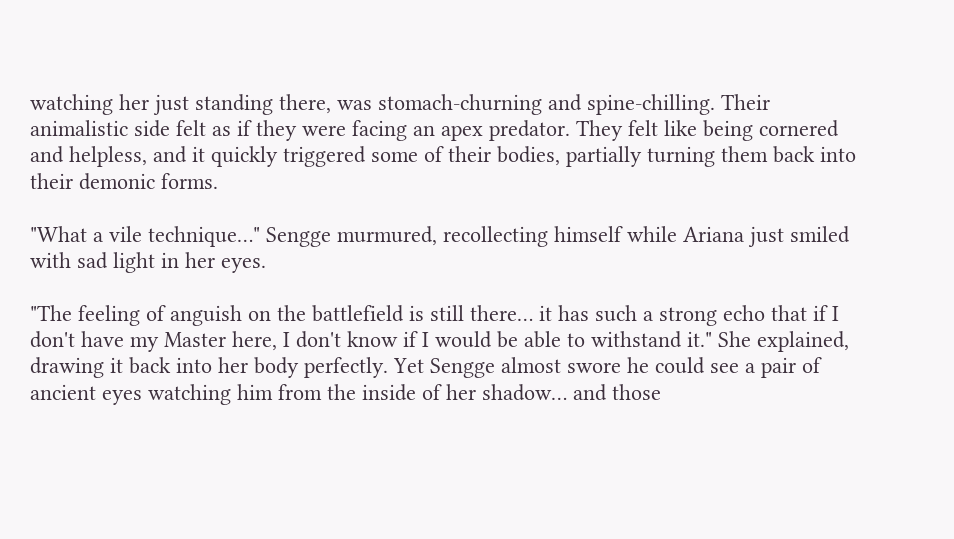watching her just standing there, was stomach-churning and spine-chilling. Their animalistic side felt as if they were facing an apex predator. They felt like being cornered and helpless, and it quickly triggered some of their bodies, partially turning them back into their demonic forms.

"What a vile technique…" Sengge murmured, recollecting himself while Ariana just smiled with sad light in her eyes.

"The feeling of anguish on the battlefield is still there… it has such a strong echo that if I don't have my Master here, I don't know if I would be able to withstand it." She explained, drawing it back into her body perfectly. Yet Sengge almost swore he could see a pair of ancient eyes watching him from the inside of her shadow… and those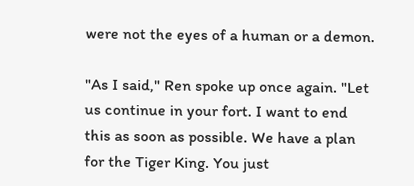were not the eyes of a human or a demon.

"As I said," Ren spoke up once again. "Let us continue in your fort. I want to end this as soon as possible. We have a plan for the Tiger King. You just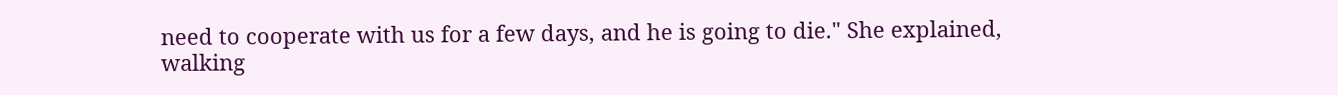need to cooperate with us for a few days, and he is going to die." She explained, walking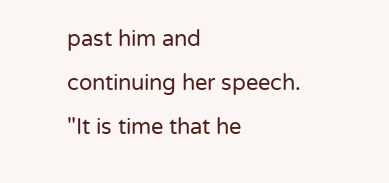past him and continuing her speech. "It is time that he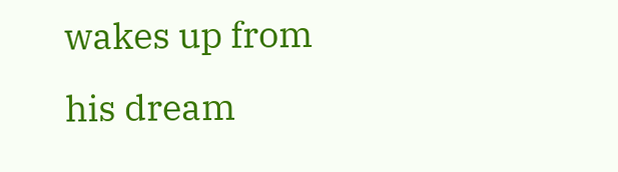wakes up from his dream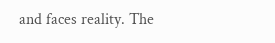and faces reality. The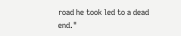road he took led to a dead end."